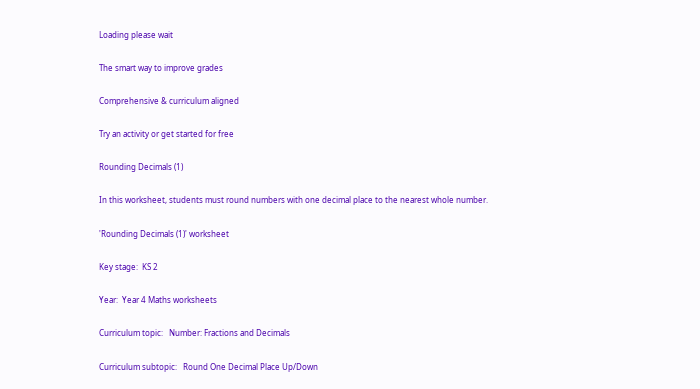Loading please wait

The smart way to improve grades

Comprehensive & curriculum aligned

Try an activity or get started for free

Rounding Decimals (1)

In this worksheet, students must round numbers with one decimal place to the nearest whole number.

'Rounding Decimals (1)' worksheet

Key stage:  KS 2

Year:  Year 4 Maths worksheets

Curriculum topic:   Number: Fractions and Decimals

Curriculum subtopic:   Round One Decimal Place Up/Down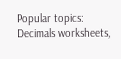Popular topics:   Decimals worksheets,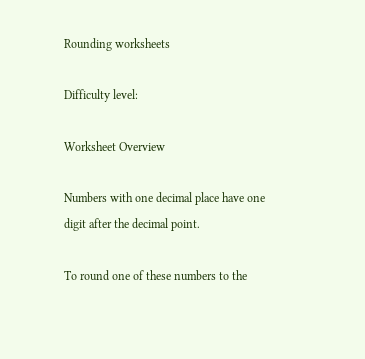Rounding worksheets

Difficulty level:

Worksheet Overview

Numbers with one decimal place have one digit after the decimal point.

To round one of these numbers to the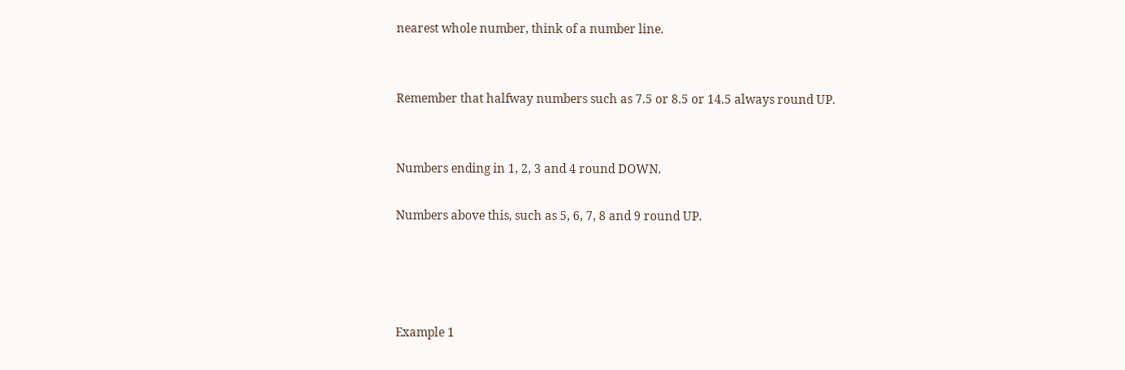nearest whole number, think of a number line.


Remember that halfway numbers such as 7.5 or 8.5 or 14.5 always round UP.


Numbers ending in 1, 2, 3 and 4 round DOWN.

Numbers above this, such as 5, 6, 7, 8 and 9 round UP.




Example 1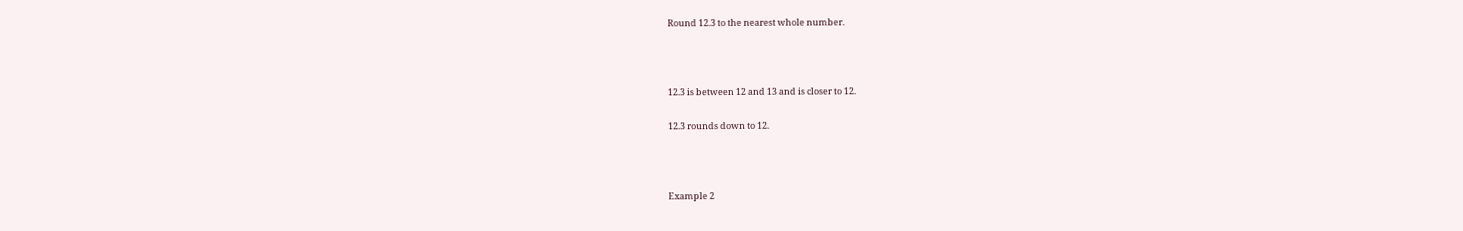Round 12.3 to the nearest whole number.



12.3 is between 12 and 13 and is closer to 12.

12.3 rounds down to 12.



Example 2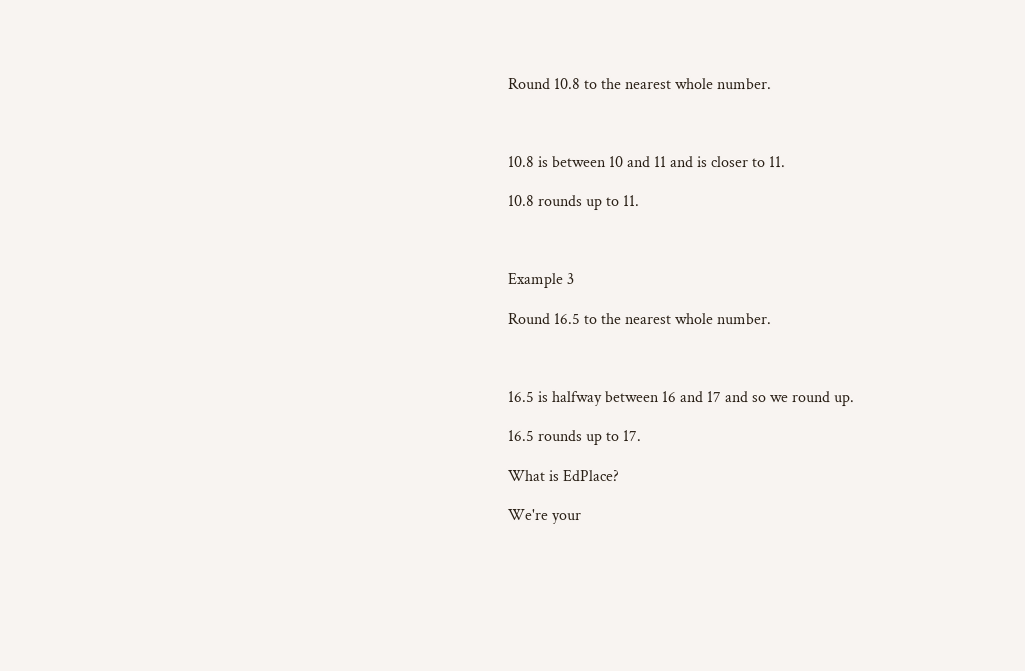Round 10.8 to the nearest whole number.



10.8 is between 10 and 11 and is closer to 11.

10.8 rounds up to 11.



Example 3

Round 16.5 to the nearest whole number.



16.5 is halfway between 16 and 17 and so we round up.

16.5 rounds up to 17.

What is EdPlace?

We're your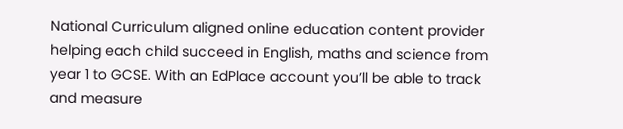National Curriculum aligned online education content provider helping each child succeed in English, maths and science from year 1 to GCSE. With an EdPlace account you’ll be able to track and measure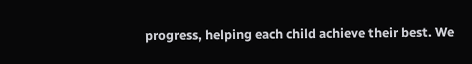progress, helping each child achieve their best. We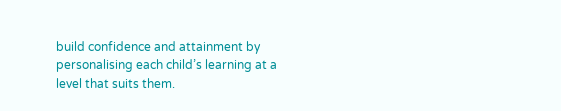build confidence and attainment by personalising each child’s learning at a level that suits them.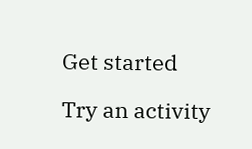Get started

Try an activity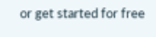or get started for free